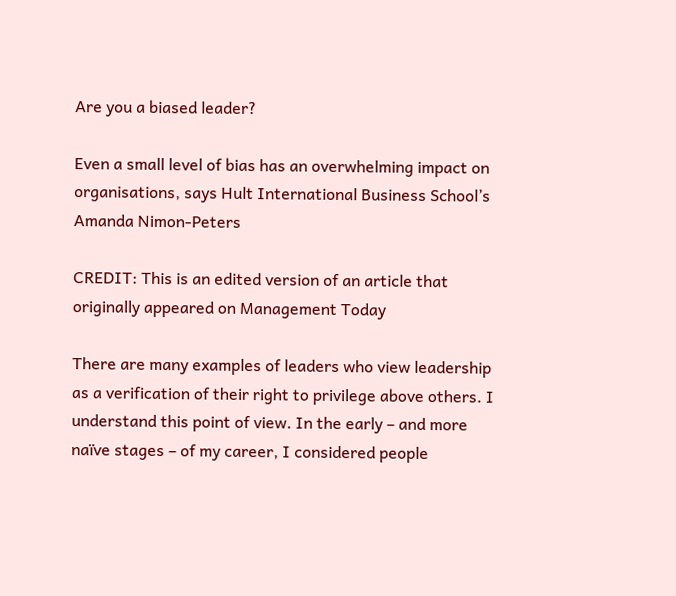Are you a biased leader?

Even a small level of bias has an overwhelming impact on organisations, says Hult International Business School’s Amanda Nimon-Peters

CREDIT: This is an edited version of an article that originally appeared on Management Today

There are many examples of leaders who view leadership as a verification of their right to privilege above others. I understand this point of view. In the early – and more naïve stages – of my career, I considered people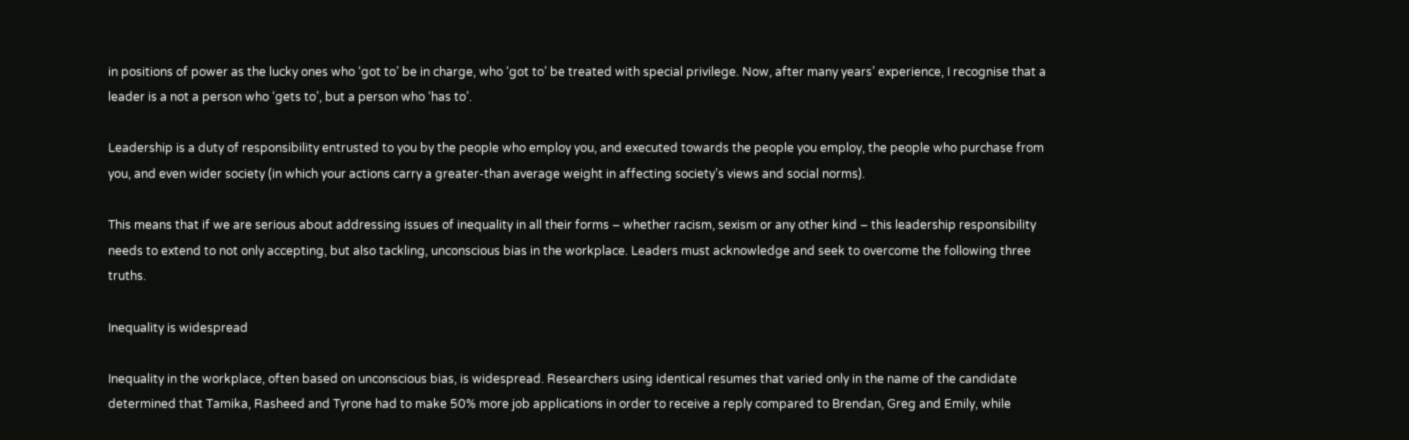in positions of power as the lucky ones who ‘got to’ be in charge, who ‘got to’ be treated with special privilege. Now, after many years’ experience, I recognise that a leader is a not a person who ‘gets to’, but a person who ‘has to’.

Leadership is a duty of responsibility entrusted to you by the people who employ you, and executed towards the people you employ, the people who purchase from you, and even wider society (in which your actions carry a greater-than average weight in affecting society’s views and social norms).

This means that if we are serious about addressing issues of inequality in all their forms – whether racism, sexism or any other kind – this leadership responsibility needs to extend to not only accepting, but also tackling, unconscious bias in the workplace. Leaders must acknowledge and seek to overcome the following three truths.

Inequality is widespread

Inequality in the workplace, often based on unconscious bias, is widespread. Researchers using identical resumes that varied only in the name of the candidate determined that Tamika, Rasheed and Tyrone had to make 50% more job applications in order to receive a reply compared to Brendan, Greg and Emily, while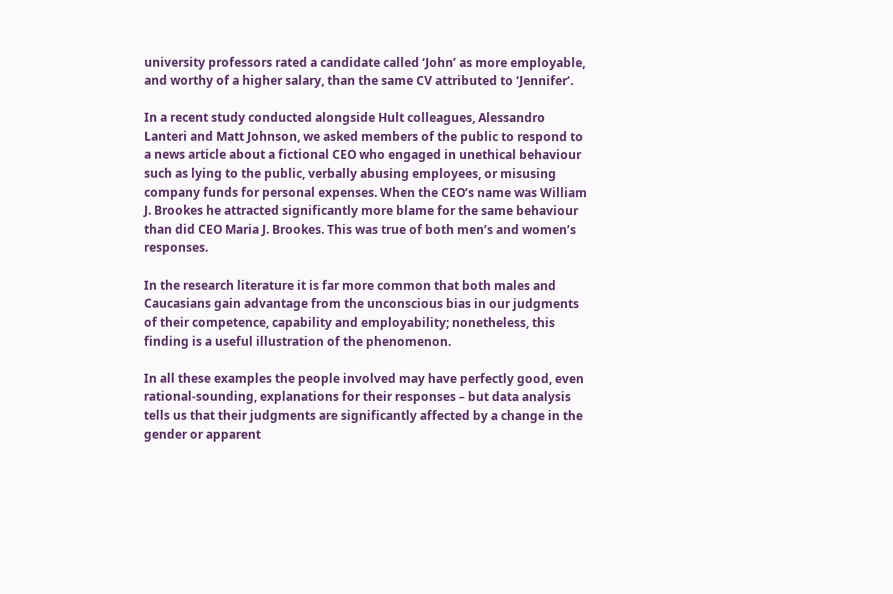university professors rated a candidate called ‘John’ as more employable, and worthy of a higher salary, than the same CV attributed to ‘Jennifer’.

In a recent study conducted alongside Hult colleagues, Alessandro Lanteri and Matt Johnson, we asked members of the public to respond to a news article about a fictional CEO who engaged in unethical behaviour such as lying to the public, verbally abusing employees, or misusing company funds for personal expenses. When the CEO’s name was William J. Brookes he attracted significantly more blame for the same behaviour than did CEO Maria J. Brookes. This was true of both men’s and women’s responses.

In the research literature it is far more common that both males and Caucasians gain advantage from the unconscious bias in our judgments of their competence, capability and employability; nonetheless, this finding is a useful illustration of the phenomenon.

In all these examples the people involved may have perfectly good, even rational-sounding, explanations for their responses – but data analysis tells us that their judgments are significantly affected by a change in the gender or apparent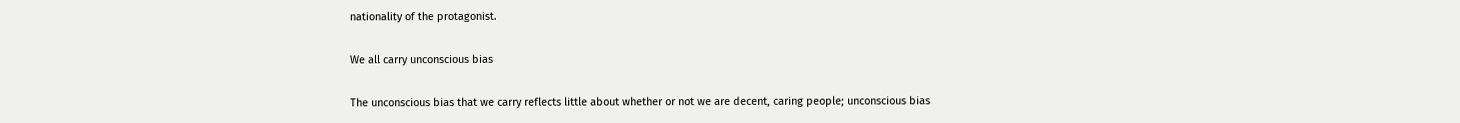nationality of the protagonist.

We all carry unconscious bias

The unconscious bias that we carry reflects little about whether or not we are decent, caring people; unconscious bias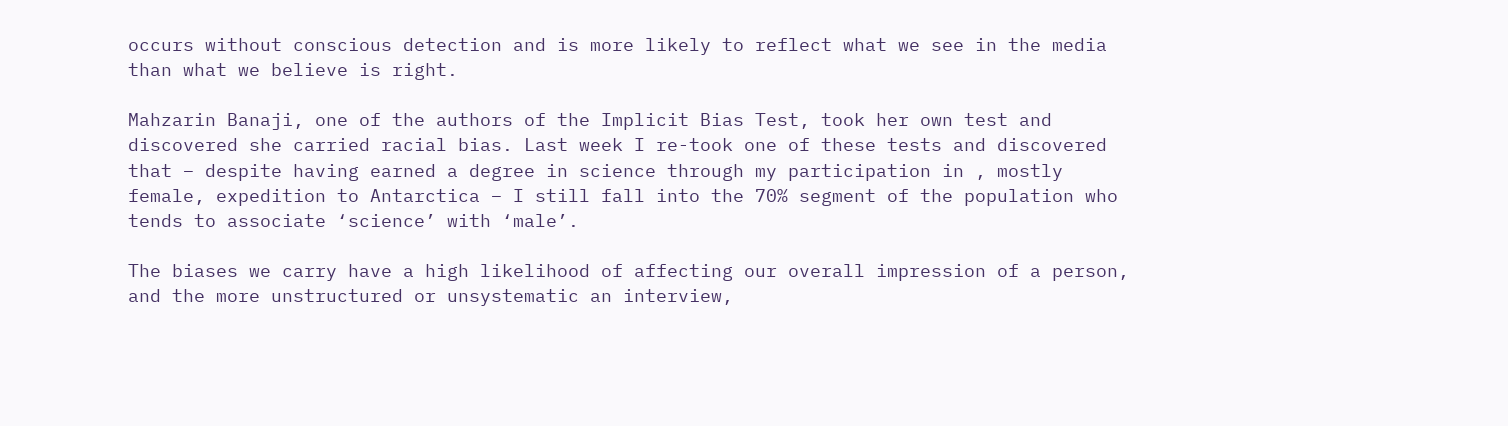occurs without conscious detection and is more likely to reflect what we see in the media than what we believe is right.

Mahzarin Banaji, one of the authors of the Implicit Bias Test, took her own test and discovered she carried racial bias. Last week I re-took one of these tests and discovered that – despite having earned a degree in science through my participation in , mostly female, expedition to Antarctica – I still fall into the 70% segment of the population who tends to associate ‘science’ with ‘male’.

The biases we carry have a high likelihood of affecting our overall impression of a person, and the more unstructured or unsystematic an interview,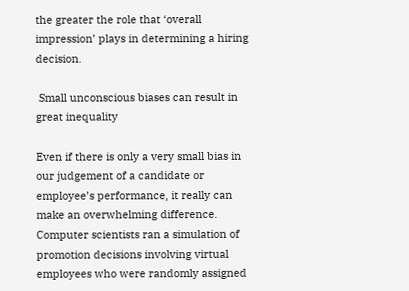the greater the role that ‘overall impression’ plays in determining a hiring decision.

 Small unconscious biases can result in great inequality

Even if there is only a very small bias in our judgement of a candidate or employee’s performance, it really can make an overwhelming difference. Computer scientists ran a simulation of promotion decisions involving virtual employees who were randomly assigned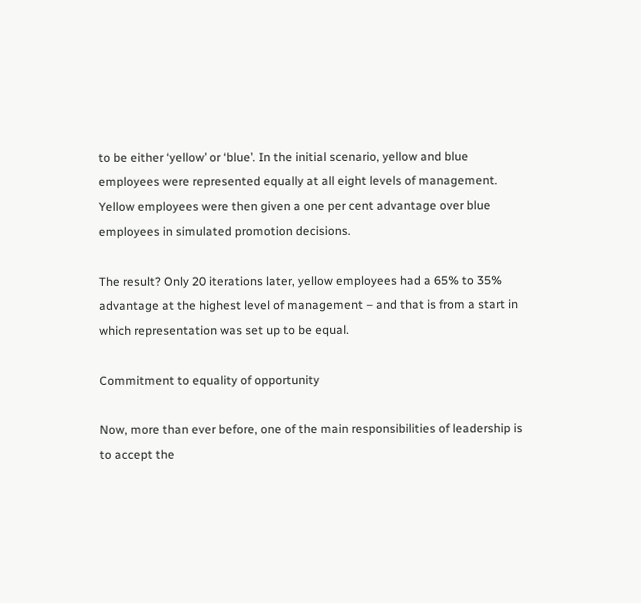to be either ‘yellow’ or ‘blue’. In the initial scenario, yellow and blue employees were represented equally at all eight levels of management. Yellow employees were then given a one per cent advantage over blue employees in simulated promotion decisions.

The result? Only 20 iterations later, yellow employees had a 65% to 35% advantage at the highest level of management – and that is from a start in which representation was set up to be equal.

Commitment to equality of opportunity

Now, more than ever before, one of the main responsibilities of leadership is to accept the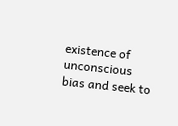existence of unconscious bias and seek to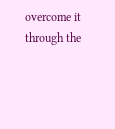overcome it through the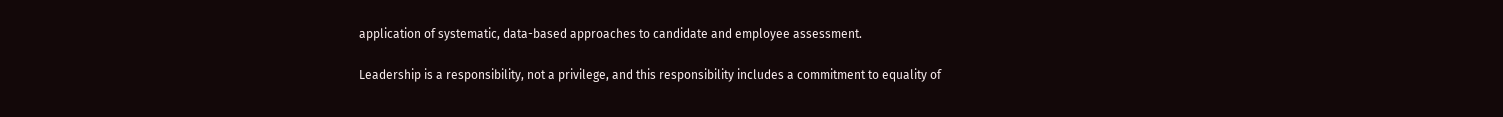application of systematic, data-based approaches to candidate and employee assessment.

Leadership is a responsibility, not a privilege, and this responsibility includes a commitment to equality of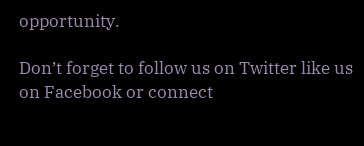opportunity.

Don’t forget to follow us on Twitter like us on Facebook or connect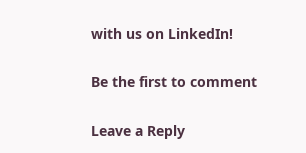with us on LinkedIn!

Be the first to comment

Leave a Reply